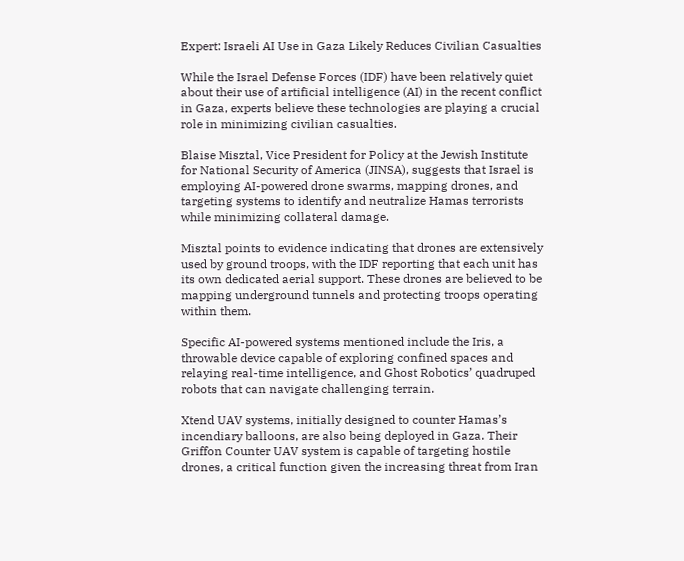Expert: Israeli AI Use in Gaza Likely Reduces Civilian Casualties

While the Israel Defense Forces (IDF) have been relatively quiet about their use of artificial intelligence (AI) in the recent conflict in Gaza, experts believe these technologies are playing a crucial role in minimizing civilian casualties.

Blaise Misztal, Vice President for Policy at the Jewish Institute for National Security of America (JINSA), suggests that Israel is employing AI-powered drone swarms, mapping drones, and targeting systems to identify and neutralize Hamas terrorists while minimizing collateral damage.

Misztal points to evidence indicating that drones are extensively used by ground troops, with the IDF reporting that each unit has its own dedicated aerial support. These drones are believed to be mapping underground tunnels and protecting troops operating within them.

Specific AI-powered systems mentioned include the Iris, a throwable device capable of exploring confined spaces and relaying real-time intelligence, and Ghost Robotics’ quadruped robots that can navigate challenging terrain.

Xtend UAV systems, initially designed to counter Hamas’s incendiary balloons, are also being deployed in Gaza. Their Griffon Counter UAV system is capable of targeting hostile drones, a critical function given the increasing threat from Iran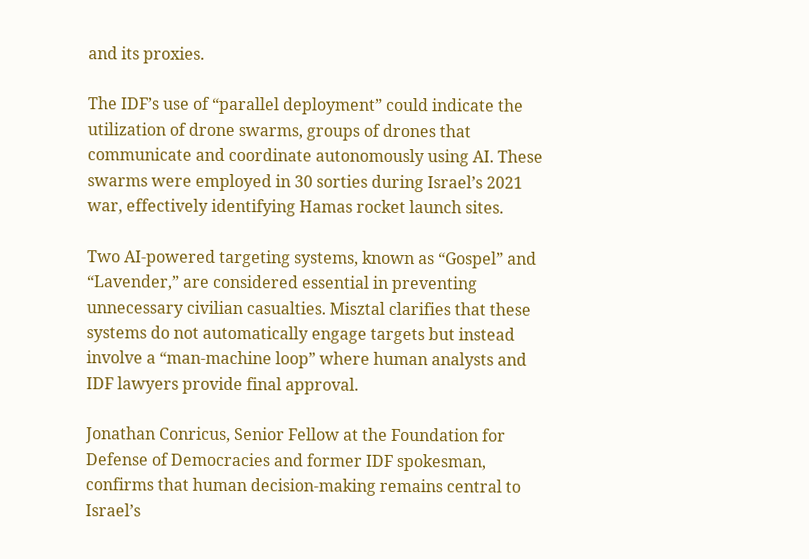and its proxies.

The IDF’s use of “parallel deployment” could indicate the utilization of drone swarms, groups of drones that communicate and coordinate autonomously using AI. These swarms were employed in 30 sorties during Israel’s 2021 war, effectively identifying Hamas rocket launch sites.

Two AI-powered targeting systems, known as “Gospel” and “Lavender,” are considered essential in preventing unnecessary civilian casualties. Misztal clarifies that these systems do not automatically engage targets but instead involve a “man-machine loop” where human analysts and IDF lawyers provide final approval.

Jonathan Conricus, Senior Fellow at the Foundation for Defense of Democracies and former IDF spokesman, confirms that human decision-making remains central to Israel’s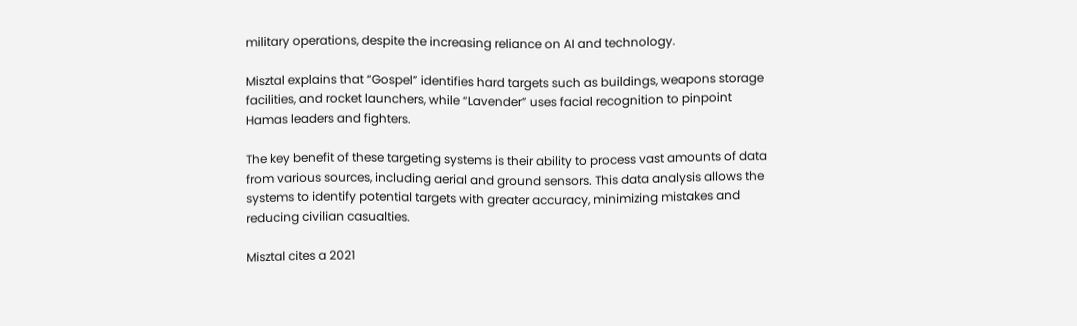military operations, despite the increasing reliance on AI and technology.

Misztal explains that “Gospel” identifies hard targets such as buildings, weapons storage facilities, and rocket launchers, while “Lavender” uses facial recognition to pinpoint Hamas leaders and fighters.

The key benefit of these targeting systems is their ability to process vast amounts of data from various sources, including aerial and ground sensors. This data analysis allows the systems to identify potential targets with greater accuracy, minimizing mistakes and reducing civilian casualties.

Misztal cites a 2021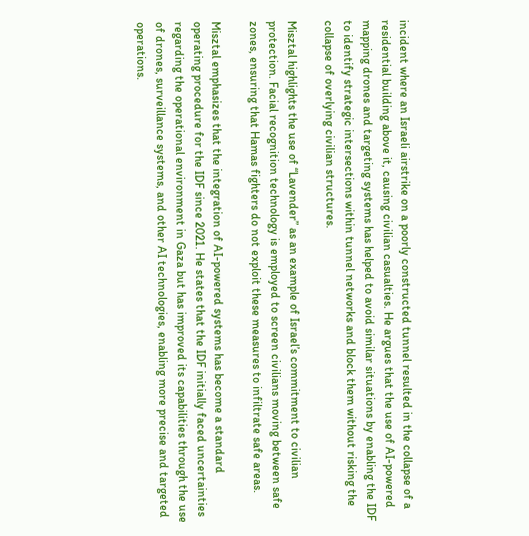incident where an Israeli airstrike on a poorly constructed tunnel resulted in the collapse of a residential building above it, causing civilian casualties. He argues that the use of AI-powered mapping drones and targeting systems has helped to avoid similar situations by enabling the IDF to identify strategic intersections within tunnel networks and block them without risking the collapse of overlying civilian structures.

Misztal highlights the use of “Lavender” as an example of Israel’s commitment to civilian protection. Facial recognition technology is employed to screen civilians moving between safe zones, ensuring that Hamas fighters do not exploit these measures to infiltrate safe areas.

Misztal emphasizes that the integration of AI-powered systems has become a standard operating procedure for the IDF since 2021. He states that the IDF initially faced uncertainties regarding the operational environment in Gaza but has improved its capabilities through the use of drones, surveillance systems, and other AI technologies, enabling more precise and targeted operations.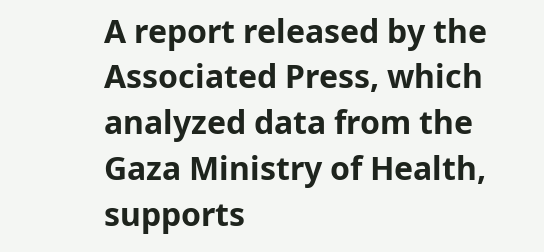A report released by the Associated Press, which analyzed data from the Gaza Ministry of Health, supports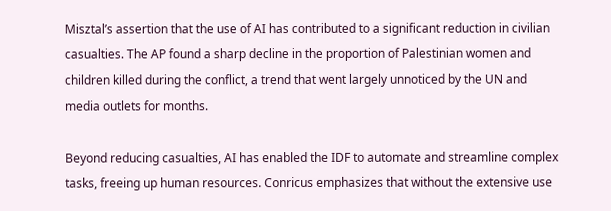Misztal’s assertion that the use of AI has contributed to a significant reduction in civilian casualties. The AP found a sharp decline in the proportion of Palestinian women and children killed during the conflict, a trend that went largely unnoticed by the UN and media outlets for months.

Beyond reducing casualties, AI has enabled the IDF to automate and streamline complex tasks, freeing up human resources. Conricus emphasizes that without the extensive use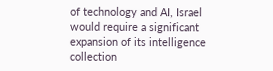of technology and AI, Israel would require a significant expansion of its intelligence collection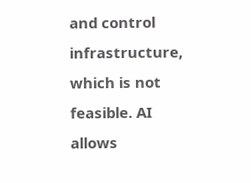and control infrastructure, which is not feasible. AI allows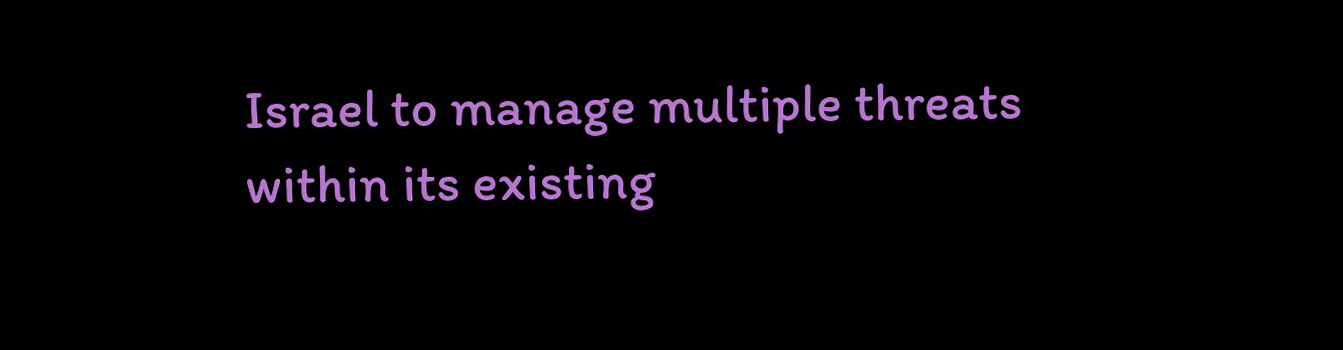Israel to manage multiple threats within its existing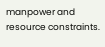manpower and resource constraints.